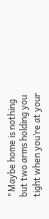"Maybe home is nothing but two arms holding you tight when you’re at your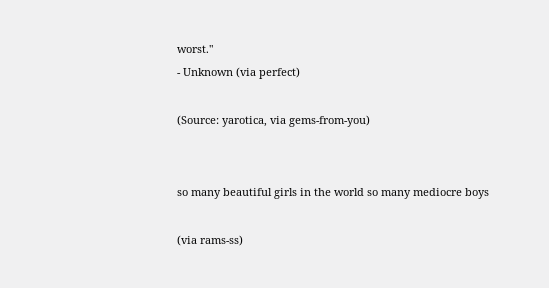worst."
- Unknown (via perfect)

(Source: yarotica, via gems-from-you)


so many beautiful girls in the world so many mediocre boys

(via rams-ss)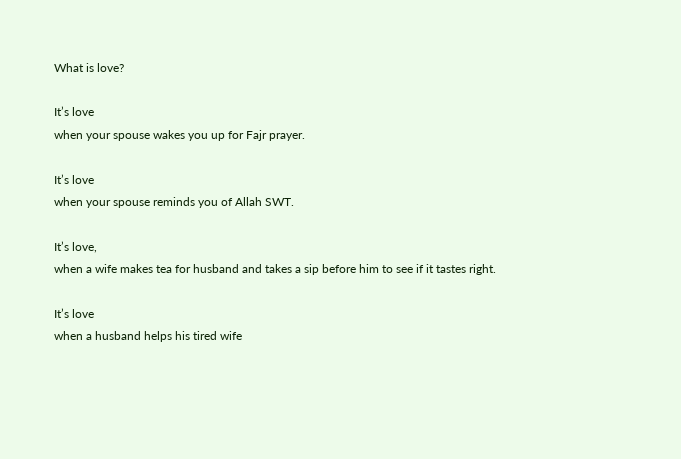What is love?

It’s love
when your spouse wakes you up for Fajr prayer.

It’s love
when your spouse reminds you of Allah SWT.

It’s love,
when a wife makes tea for husband and takes a sip before him to see if it tastes right.

It’s love
when a husband helps his tired wife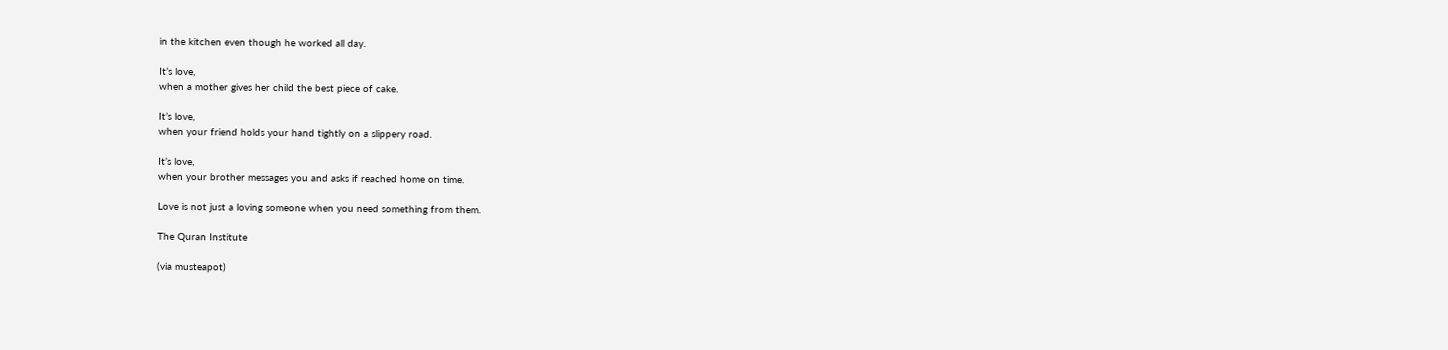in the kitchen even though he worked all day.

It’s love,
when a mother gives her child the best piece of cake.

It’s love,
when your friend holds your hand tightly on a slippery road.

It’s love,
when your brother messages you and asks if reached home on time.

Love is not just a loving someone when you need something from them.

The Quran Institute

(via musteapot)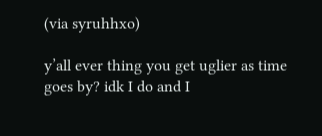(via syruhhxo)

y’all ever thing you get uglier as time goes by? idk I do and I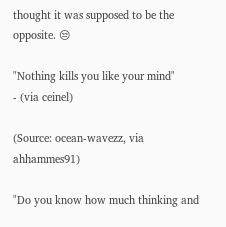thought it was supposed to be the opposite. 😒

"Nothing kills you like your mind"
- (via ceinel)

(Source: ocean-wavezz, via ahhammes91)

"Do you know how much thinking and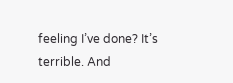feeling I’ve done? It’s terrible. And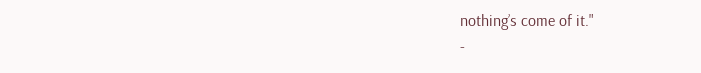nothing’s come of it."
-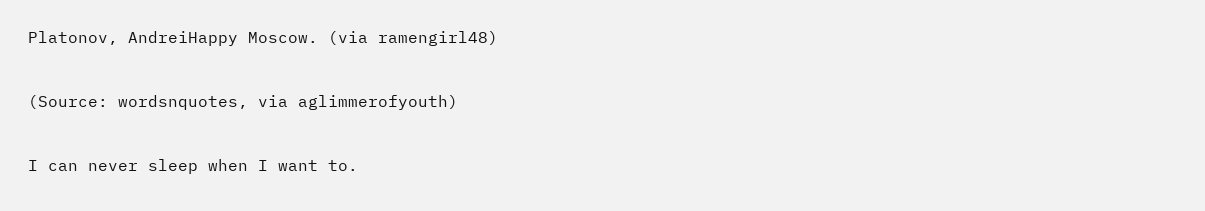Platonov, AndreiHappy Moscow. (via ramengirl48)

(Source: wordsnquotes, via aglimmerofyouth)

I can never sleep when I want to.